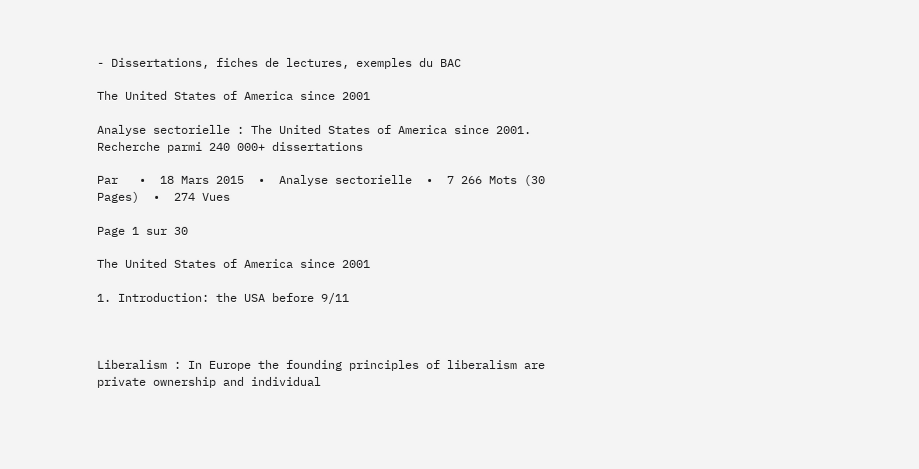- Dissertations, fiches de lectures, exemples du BAC

The United States of America since 2001

Analyse sectorielle : The United States of America since 2001. Recherche parmi 240 000+ dissertations

Par   •  18 Mars 2015  •  Analyse sectorielle  •  7 266 Mots (30 Pages)  •  274 Vues

Page 1 sur 30

The United States of America since 2001

1. Introduction: the USA before 9/11



Liberalism : In Europe the founding principles of liberalism are private ownership and individual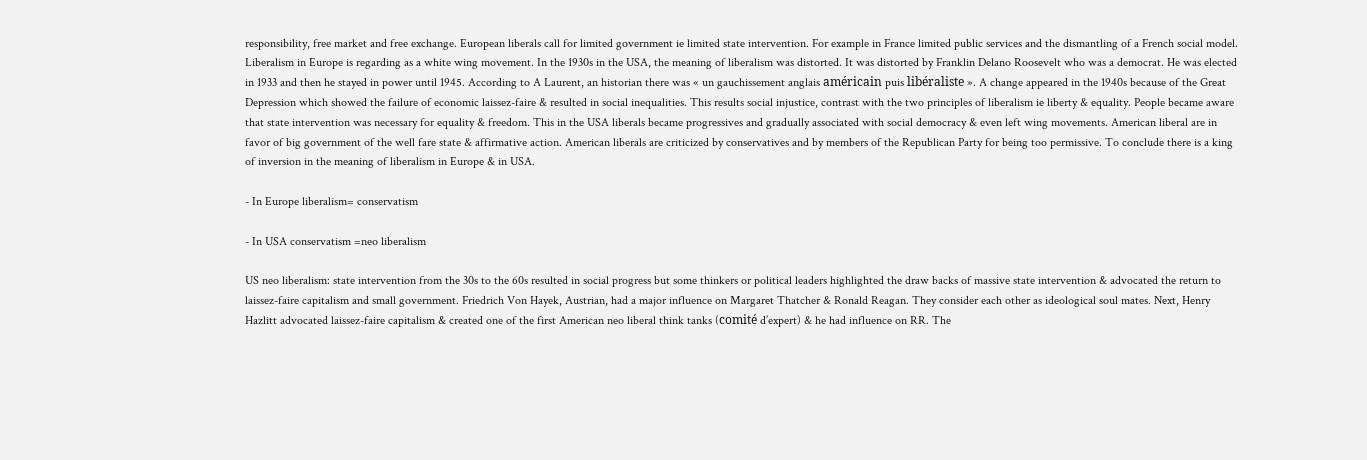responsibility, free market and free exchange. European liberals call for limited government ie limited state intervention. For example in France limited public services and the dismantling of a French social model. Liberalism in Europe is regarding as a white wing movement. In the 1930s in the USA, the meaning of liberalism was distorted. It was distorted by Franklin Delano Roosevelt who was a democrat. He was elected in 1933 and then he stayed in power until 1945. According to A Laurent, an historian there was « un gauchissement anglais américain puis libéraliste ». A change appeared in the 1940s because of the Great Depression which showed the failure of economic laissez-faire & resulted in social inequalities. This results social injustice, contrast with the two principles of liberalism ie liberty & equality. People became aware that state intervention was necessary for equality & freedom. This in the USA liberals became progressives and gradually associated with social democracy & even left wing movements. American liberal are in favor of big government of the well fare state & affirmative action. American liberals are criticized by conservatives and by members of the Republican Party for being too permissive. To conclude there is a king of inversion in the meaning of liberalism in Europe & in USA.

- In Europe liberalism= conservatism

- In USA conservatism =neo liberalism

US neo liberalism: state intervention from the 30s to the 60s resulted in social progress but some thinkers or political leaders highlighted the draw backs of massive state intervention & advocated the return to laissez-faire capitalism and small government. Friedrich Von Hayek, Austrian, had a major influence on Margaret Thatcher & Ronald Reagan. They consider each other as ideological soul mates. Next, Henry Hazlitt advocated laissez-faire capitalism & created one of the first American neo liberal think tanks (comité d’expert) & he had influence on RR. The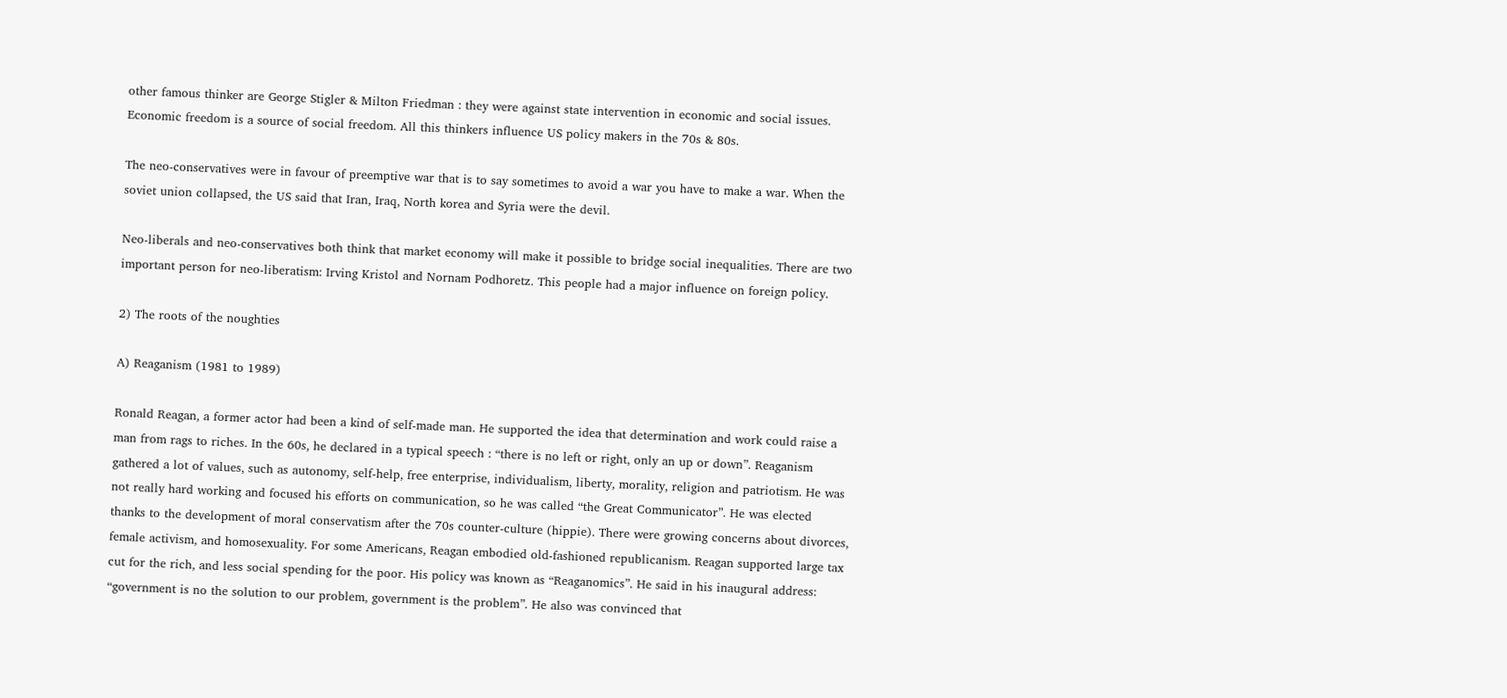other famous thinker are George Stigler & Milton Friedman : they were against state intervention in economic and social issues. Economic freedom is a source of social freedom. All this thinkers influence US policy makers in the 70s & 80s.

The neo-conservatives were in favour of preemptive war that is to say sometimes to avoid a war you have to make a war. When the soviet union collapsed, the US said that Iran, Iraq, North korea and Syria were the devil.

Neo-liberals and neo-conservatives both think that market economy will make it possible to bridge social inequalities. There are two important person for neo-liberatism: Irving Kristol and Nornam Podhoretz. This people had a major influence on foreign policy.

2) The roots of the noughties

A) Reaganism (1981 to 1989)

Ronald Reagan, a former actor had been a kind of self-made man. He supported the idea that determination and work could raise a man from rags to riches. In the 60s, he declared in a typical speech : “there is no left or right, only an up or down”. Reaganism gathered a lot of values, such as autonomy, self-help, free enterprise, individualism, liberty, morality, religion and patriotism. He was not really hard working and focused his efforts on communication, so he was called “the Great Communicator”. He was elected thanks to the development of moral conservatism after the 70s counter-culture (hippie). There were growing concerns about divorces, female activism, and homosexuality. For some Americans, Reagan embodied old-fashioned republicanism. Reagan supported large tax cut for the rich, and less social spending for the poor. His policy was known as “Reaganomics”. He said in his inaugural address: “government is no the solution to our problem, government is the problem”. He also was convinced that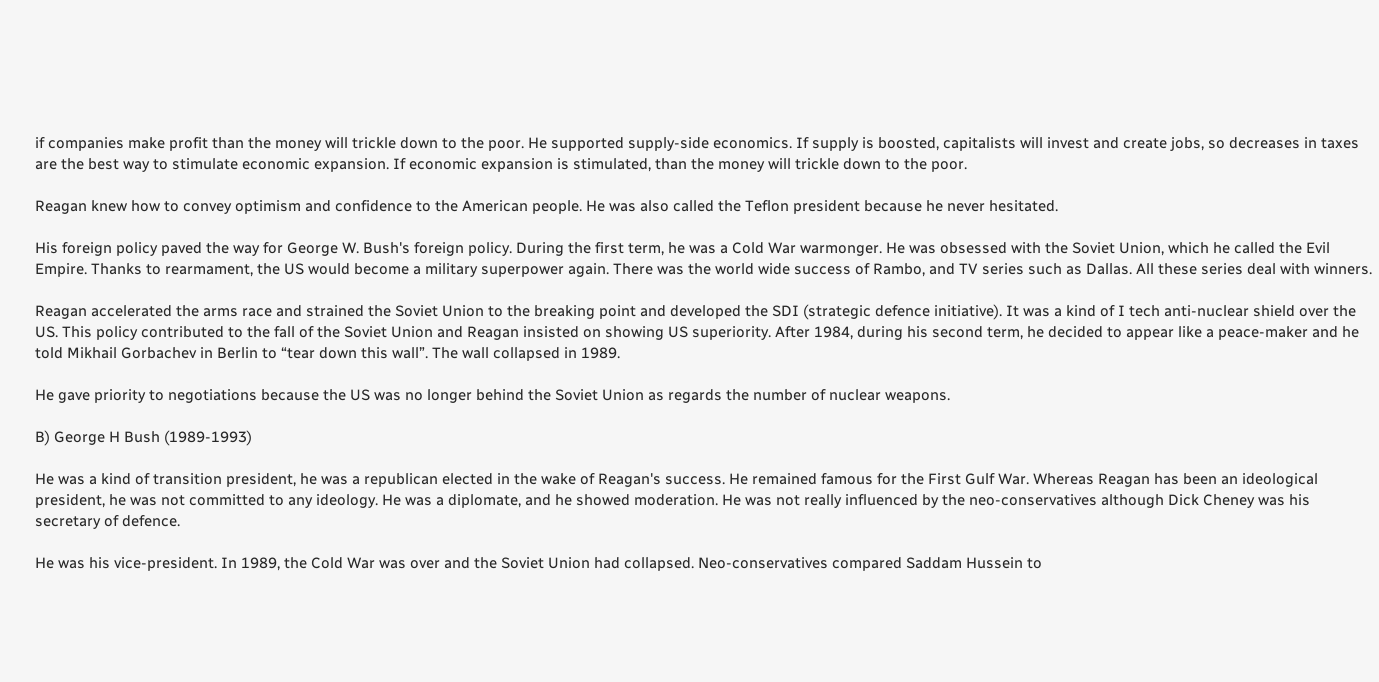if companies make profit than the money will trickle down to the poor. He supported supply-side economics. If supply is boosted, capitalists will invest and create jobs, so decreases in taxes are the best way to stimulate economic expansion. If economic expansion is stimulated, than the money will trickle down to the poor.

Reagan knew how to convey optimism and confidence to the American people. He was also called the Teflon president because he never hesitated.

His foreign policy paved the way for George W. Bush's foreign policy. During the first term, he was a Cold War warmonger. He was obsessed with the Soviet Union, which he called the Evil Empire. Thanks to rearmament, the US would become a military superpower again. There was the world wide success of Rambo, and TV series such as Dallas. All these series deal with winners.

Reagan accelerated the arms race and strained the Soviet Union to the breaking point and developed the SDI (strategic defence initiative). It was a kind of I tech anti-nuclear shield over the US. This policy contributed to the fall of the Soviet Union and Reagan insisted on showing US superiority. After 1984, during his second term, he decided to appear like a peace-maker and he told Mikhail Gorbachev in Berlin to “tear down this wall”. The wall collapsed in 1989.

He gave priority to negotiations because the US was no longer behind the Soviet Union as regards the number of nuclear weapons.

B) George H Bush (1989-1993)

He was a kind of transition president, he was a republican elected in the wake of Reagan's success. He remained famous for the First Gulf War. Whereas Reagan has been an ideological president, he was not committed to any ideology. He was a diplomate, and he showed moderation. He was not really influenced by the neo-conservatives although Dick Cheney was his secretary of defence.

He was his vice-president. In 1989, the Cold War was over and the Soviet Union had collapsed. Neo-conservatives compared Saddam Hussein to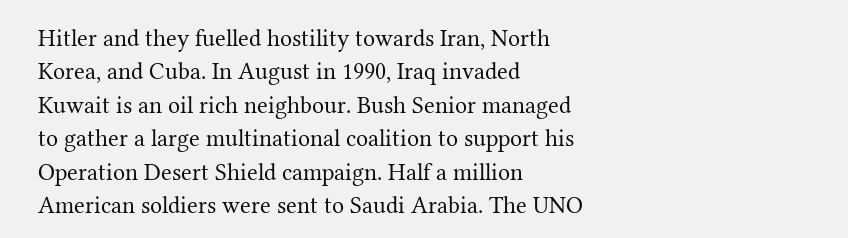Hitler and they fuelled hostility towards Iran, North Korea, and Cuba. In August in 1990, Iraq invaded Kuwait is an oil rich neighbour. Bush Senior managed to gather a large multinational coalition to support his Operation Desert Shield campaign. Half a million American soldiers were sent to Saudi Arabia. The UNO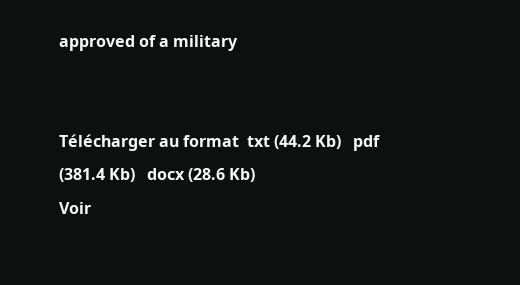approved of a military


Télécharger au format  txt (44.2 Kb)   pdf (381.4 Kb)   docx (28.6 Kb)
Voir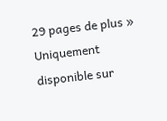29 pages de plus »
Uniquement disponible sur